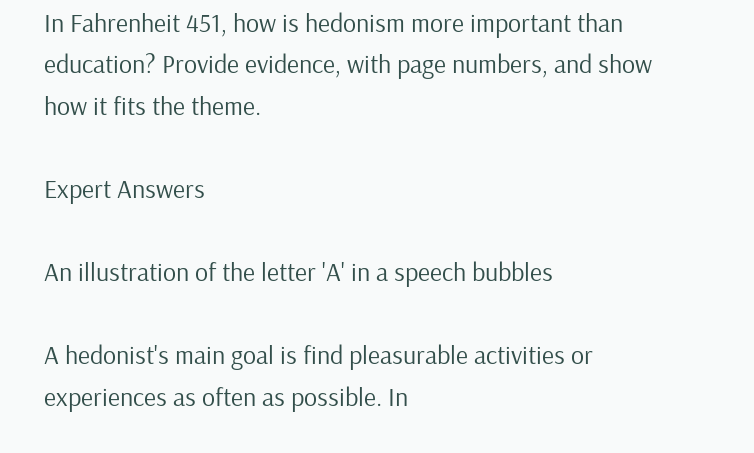In Fahrenheit 451, how is hedonism more important than education? Provide evidence, with page numbers, and show how it fits the theme.

Expert Answers

An illustration of the letter 'A' in a speech bubbles

A hedonist's main goal is find pleasurable activities or experiences as often as possible. In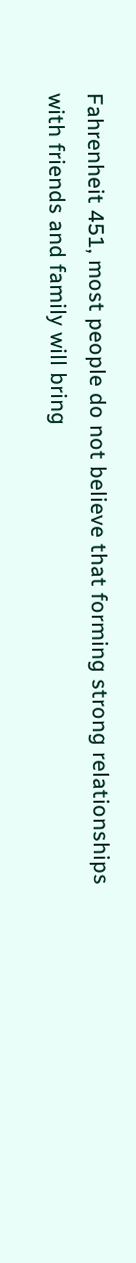Fahrenheit 451, most people do not believe that forming strong relationships with friends and family will bring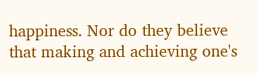happiness. Nor do they believe that making and achieving one's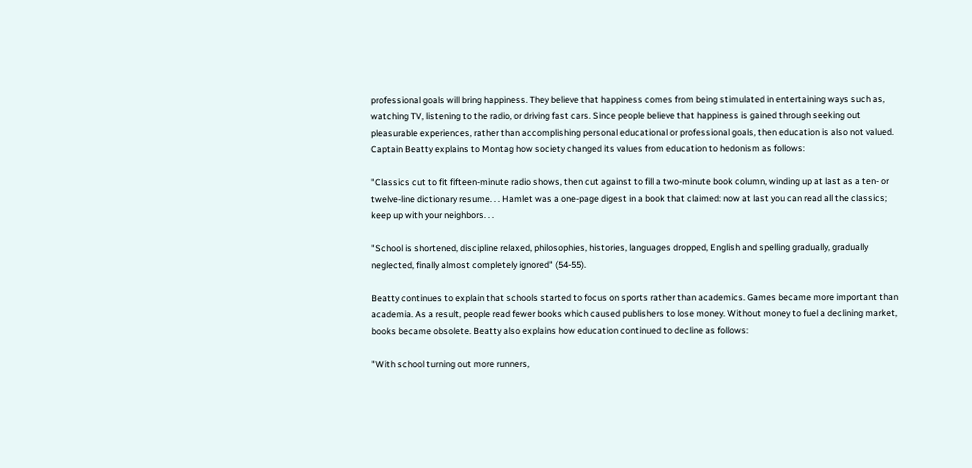professional goals will bring happiness. They believe that happiness comes from being stimulated in entertaining ways such as, watching TV, listening to the radio, or driving fast cars. Since people believe that happiness is gained through seeking out pleasurable experiences, rather than accomplishing personal educational or professional goals, then education is also not valued. Captain Beatty explains to Montag how society changed its values from education to hedonism as follows:

"Classics cut to fit fifteen-minute radio shows, then cut against to fill a two-minute book column, winding up at last as a ten- or twelve-line dictionary resume. . . Hamlet was a one-page digest in a book that claimed: now at last you can read all the classics; keep up with your neighbors. . .

"School is shortened, discipline relaxed, philosophies, histories, languages dropped, English and spelling gradually, gradually neglected, finally almost completely ignored" (54-55).

Beatty continues to explain that schools started to focus on sports rather than academics. Games became more important than academia. As a result, people read fewer books which caused publishers to lose money. Without money to fuel a declining market, books became obsolete. Beatty also explains how education continued to decline as follows:

"With school turning out more runners,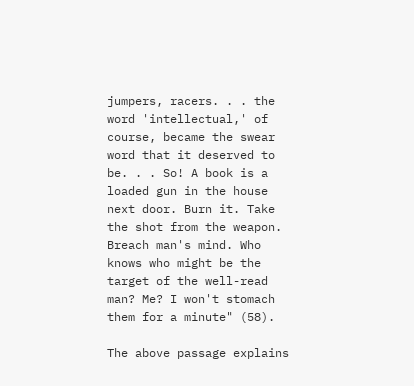jumpers, racers. . . the word 'intellectual,' of course, became the swear word that it deserved to be. . . So! A book is a loaded gun in the house next door. Burn it. Take the shot from the weapon. Breach man's mind. Who knows who might be the target of the well-read man? Me? I won't stomach them for a minute" (58).

The above passage explains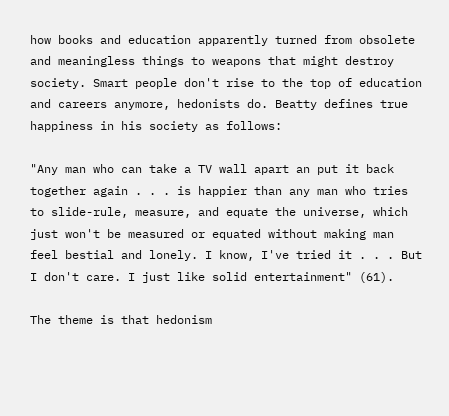how books and education apparently turned from obsolete and meaningless things to weapons that might destroy society. Smart people don't rise to the top of education and careers anymore, hedonists do. Beatty defines true happiness in his society as follows:

"Any man who can take a TV wall apart an put it back together again . . . is happier than any man who tries to slide-rule, measure, and equate the universe, which just won't be measured or equated without making man feel bestial and lonely. I know, I've tried it . . . But I don't care. I just like solid entertainment" (61).

The theme is that hedonism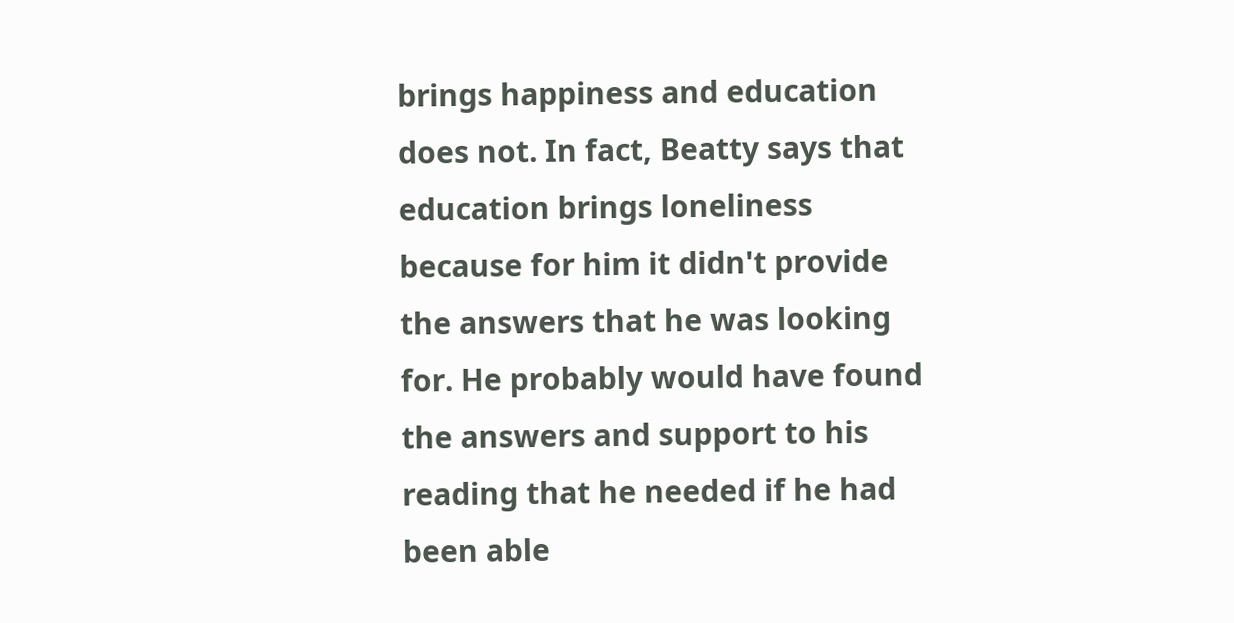brings happiness and education does not. In fact, Beatty says that education brings loneliness because for him it didn't provide the answers that he was looking for. He probably would have found the answers and support to his reading that he needed if he had been able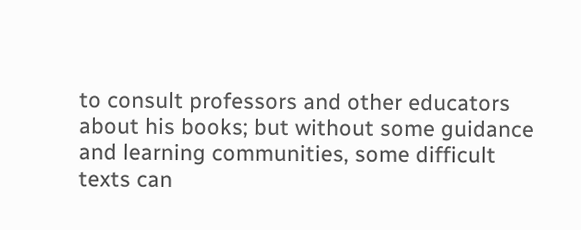to consult professors and other educators about his books; but without some guidance and learning communities, some difficult texts can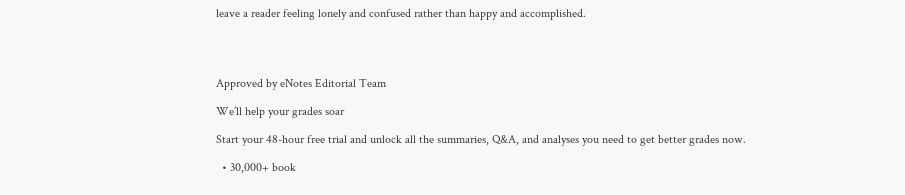leave a reader feeling lonely and confused rather than happy and accomplished.




Approved by eNotes Editorial Team

We’ll help your grades soar

Start your 48-hour free trial and unlock all the summaries, Q&A, and analyses you need to get better grades now.

  • 30,000+ book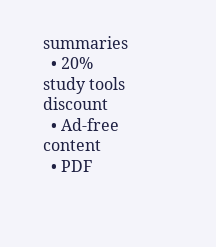summaries
  • 20% study tools discount
  • Ad-free content
  • PDF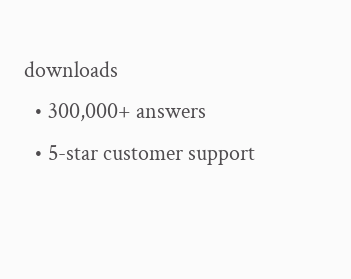downloads
  • 300,000+ answers
  • 5-star customer support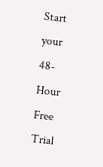Start your 48-Hour Free Trial